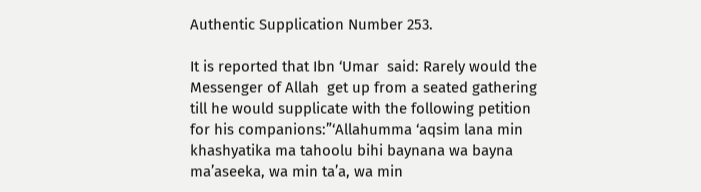Authentic Supplication Number 253.

It is reported that Ibn ‘Umar  said: Rarely would the Messenger of Allah  get up from a seated gathering till he would supplicate with the following petition for his companions:”‘Allahumma ‘aqsim lana min khashyatika ma tahoolu bihi baynana wa bayna ma’aseeka, wa min ta’a, wa min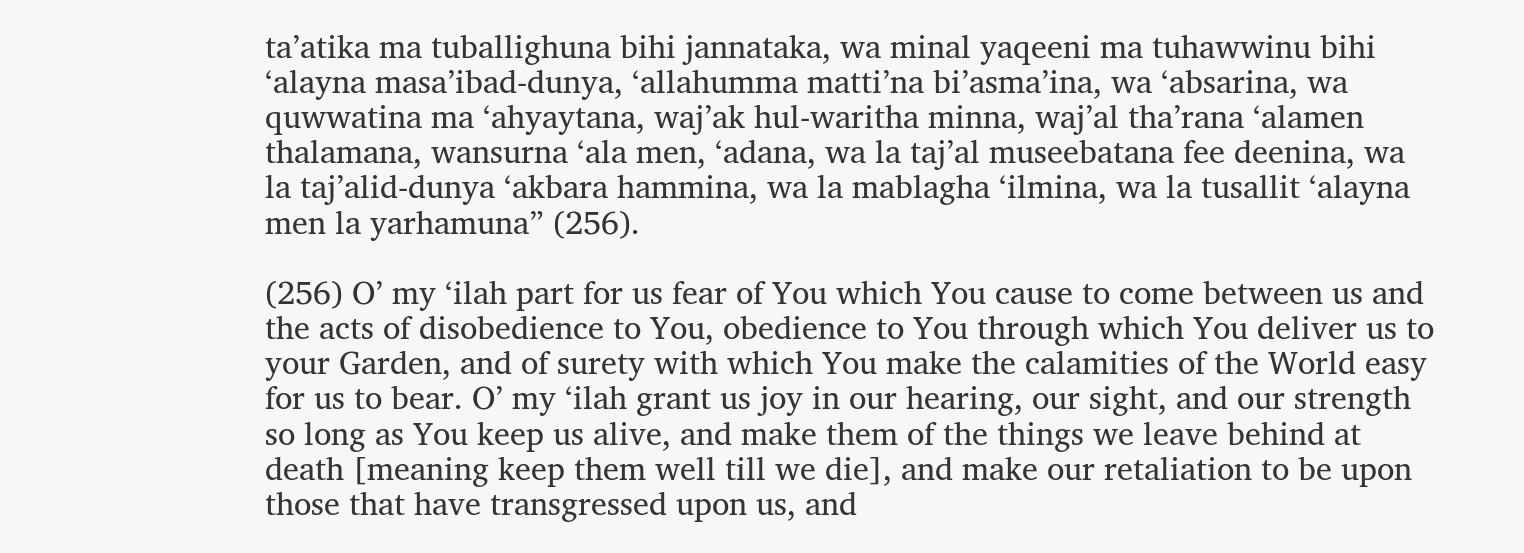ta’atika ma tuballighuna bihi jannataka, wa minal yaqeeni ma tuhawwinu bihi ‘alayna masa’ibad-dunya, ‘allahumma matti’na bi’asma’ina, wa ‘absarina, wa quwwatina ma ‘ahyaytana, waj’ak hul-waritha minna, waj’al tha’rana ‘alamen thalamana, wansurna ‘ala men, ‘adana, wa la taj’al museebatana fee deenina, wa la taj’alid-dunya ‘akbara hammina, wa la mablagha ‘ilmina, wa la tusallit ‘alayna men la yarhamuna” (256).

(256) O’ my ‘ilah part for us fear of You which You cause to come between us and the acts of disobedience to You, obedience to You through which You deliver us to your Garden, and of surety with which You make the calamities of the World easy for us to bear. O’ my ‘ilah grant us joy in our hearing, our sight, and our strength so long as You keep us alive, and make them of the things we leave behind at death [meaning keep them well till we die], and make our retaliation to be upon those that have transgressed upon us, and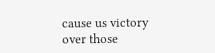cause us victory over those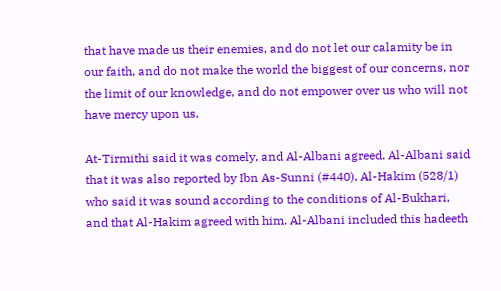that have made us their enemies, and do not let our calamity be in our faith, and do not make the world the biggest of our concerns, nor the limit of our knowledge, and do not empower over us who will not have mercy upon us.

At-Tirmithi said it was comely, and Al-Albani agreed. Al-Albani said that it was also reported by Ibn As-Sunni (#440), Al-Hakim (528/1) who said it was sound according to the conditions of Al-Bukhari, and that Al-Hakim agreed with him. Al-Albani included this hadeeth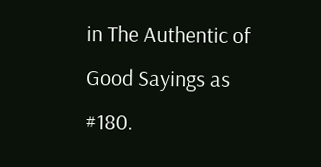in The Authentic of Good Sayings as #180.